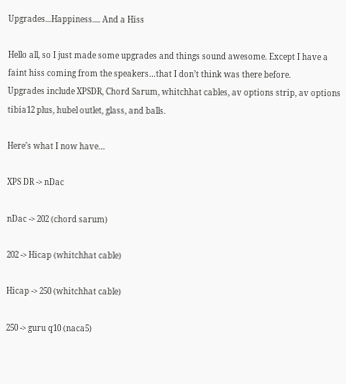Upgrades...Happiness.... And a Hiss

Hello all, so I just made some upgrades and things sound awesome. Except I have a faint hiss coming from the speakers…that I don’t think was there before.
Upgrades include XPSDR, Chord Sarum, whitchhat cables, av options strip, av options tibia12 plus, hubel outlet, glass, and balls.

Here’s what I now have…

XPS DR -> nDac

nDac -> 202 (chord sarum)

202 -> Hicap (whitchhat cable)

Hicap -> 250 (whitchhat cable)

250 -> guru q10 (naca5)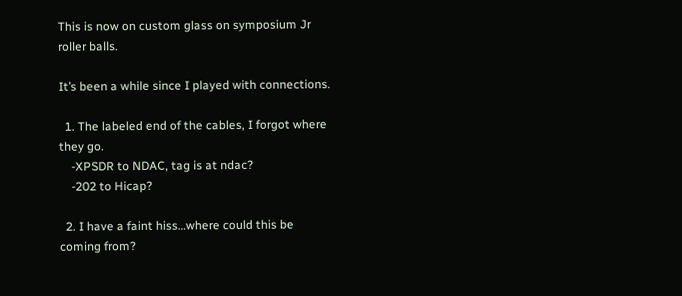This is now on custom glass on symposium Jr roller balls.

It’s been a while since I played with connections.

  1. The labeled end of the cables, I forgot where they go.
    -XPSDR to NDAC, tag is at ndac?
    -202 to Hicap?

  2. I have a faint hiss…where could this be coming from?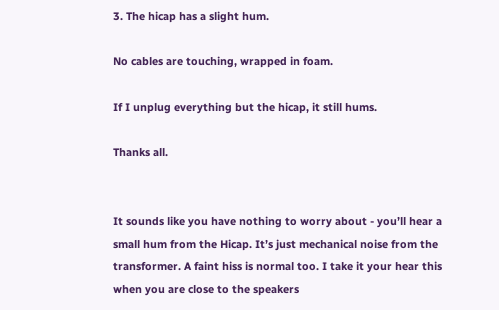3. The hicap has a slight hum.

No cables are touching, wrapped in foam.

If I unplug everything but the hicap, it still hums.

Thanks all.


It sounds like you have nothing to worry about - you’ll hear a small hum from the Hicap. It’s just mechanical noise from the transformer. A faint hiss is normal too. I take it your hear this when you are close to the speakers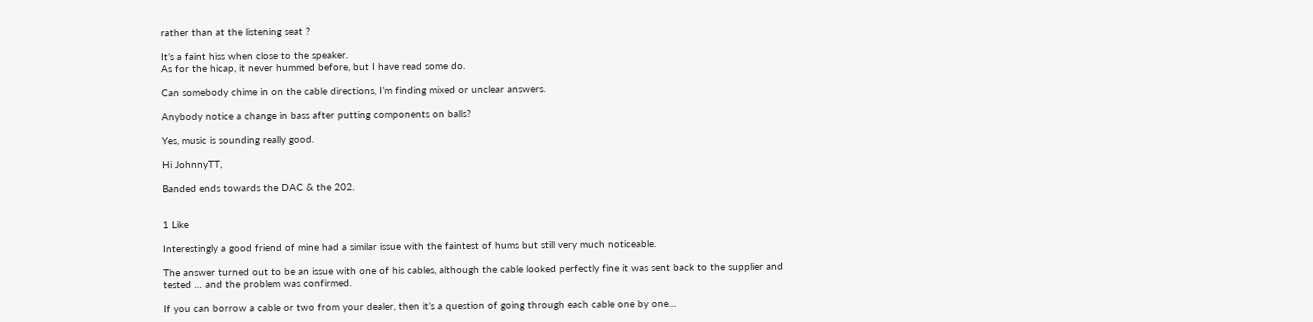rather than at the listening seat ?

It’s a faint hiss when close to the speaker.
As for the hicap, it never hummed before, but I have read some do.

Can somebody chime in on the cable directions, I’m finding mixed or unclear answers.

Anybody notice a change in bass after putting components on balls?

Yes, music is sounding really good.

Hi JohnnyTT,

Banded ends towards the DAC & the 202.


1 Like

Interestingly a good friend of mine had a similar issue with the faintest of hums but still very much noticeable.

The answer turned out to be an issue with one of his cables, although the cable looked perfectly fine it was sent back to the supplier and tested … and the problem was confirmed.

If you can borrow a cable or two from your dealer, then it’s a question of going through each cable one by one…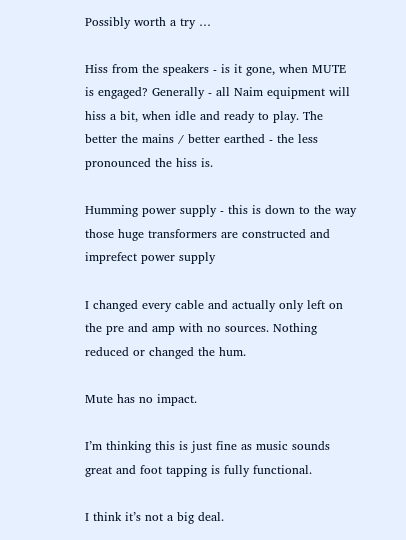Possibly worth a try …

Hiss from the speakers - is it gone, when MUTE is engaged? Generally - all Naim equipment will hiss a bit, when idle and ready to play. The better the mains / better earthed - the less pronounced the hiss is.

Humming power supply - this is down to the way those huge transformers are constructed and imprefect power supply

I changed every cable and actually only left on the pre and amp with no sources. Nothing reduced or changed the hum.

Mute has no impact.

I’m thinking this is just fine as music sounds great and foot tapping is fully functional.

I think it’s not a big deal.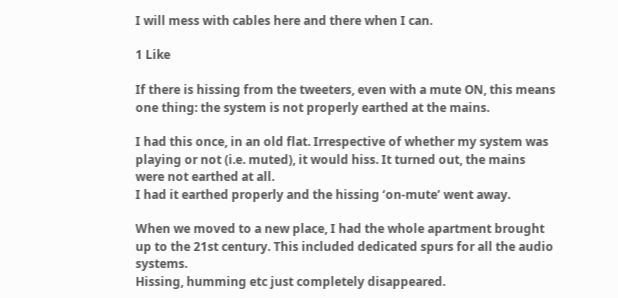I will mess with cables here and there when I can.

1 Like

If there is hissing from the tweeters, even with a mute ON, this means one thing: the system is not properly earthed at the mains.

I had this once, in an old flat. Irrespective of whether my system was playing or not (i.e. muted), it would hiss. It turned out, the mains were not earthed at all.
I had it earthed properly and the hissing ‘on-mute’ went away.

When we moved to a new place, I had the whole apartment brought up to the 21st century. This included dedicated spurs for all the audio systems.
Hissing, humming etc just completely disappeared.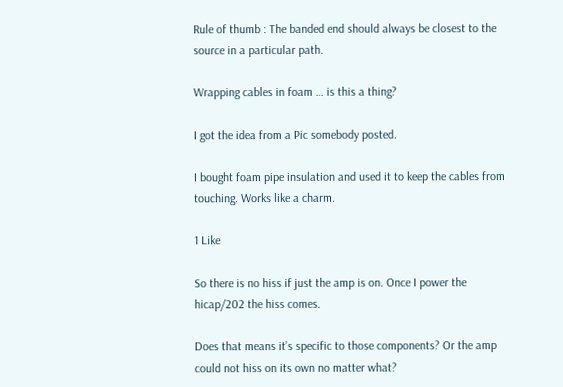Rule of thumb : The banded end should always be closest to the source in a particular path.

Wrapping cables in foam … is this a thing?

I got the idea from a Pic somebody posted.

I bought foam pipe insulation and used it to keep the cables from touching. Works like a charm.

1 Like

So there is no hiss if just the amp is on. Once I power the hicap/202 the hiss comes.

Does that means it’s specific to those components? Or the amp could not hiss on its own no matter what?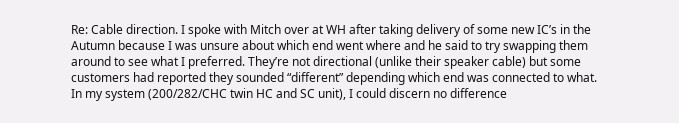Re: Cable direction. I spoke with Mitch over at WH after taking delivery of some new IC’s in the Autumn because I was unsure about which end went where and he said to try swapping them around to see what I preferred. They’re not directional (unlike their speaker cable) but some customers had reported they sounded “different” depending which end was connected to what. In my system (200/282/CHC twin HC and SC unit), I could discern no difference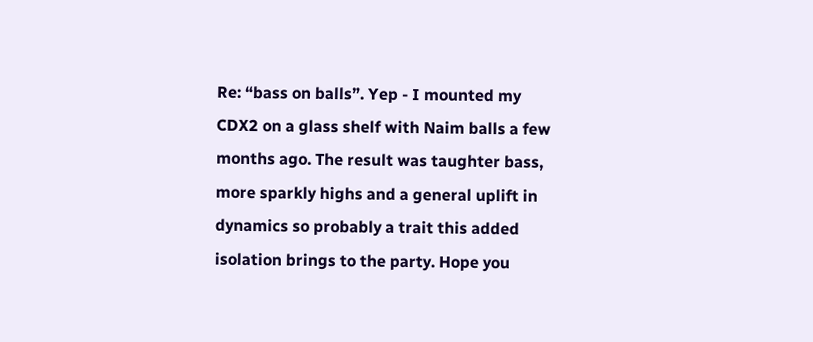Re: “bass on balls”. Yep - I mounted my CDX2 on a glass shelf with Naim balls a few months ago. The result was taughter bass, more sparkly highs and a general uplift in dynamics so probably a trait this added isolation brings to the party. Hope you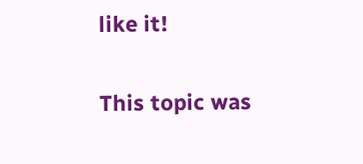like it!

This topic was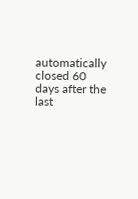automatically closed 60 days after the last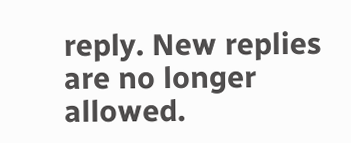reply. New replies are no longer allowed.